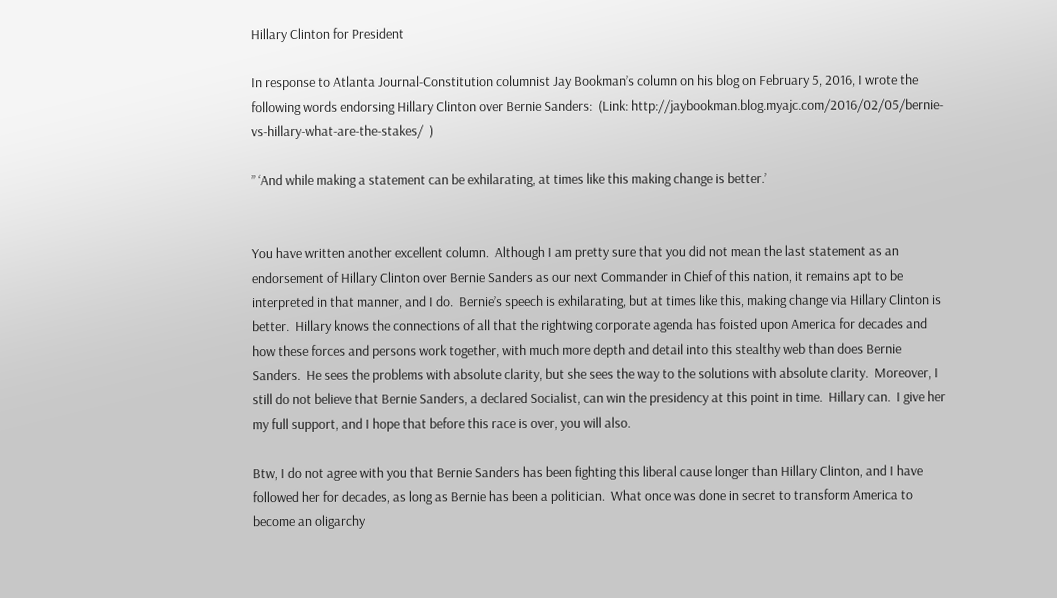Hillary Clinton for President

In response to Atlanta Journal-Constitution columnist Jay Bookman’s column on his blog on February 5, 2016, I wrote the following words endorsing Hillary Clinton over Bernie Sanders:  (Link: http://jaybookman.blog.myajc.com/2016/02/05/bernie-vs-hillary-what-are-the-stakes/  )

” ‘And while making a statement can be exhilarating, at times like this making change is better.’


You have written another excellent column.  Although I am pretty sure that you did not mean the last statement as an endorsement of Hillary Clinton over Bernie Sanders as our next Commander in Chief of this nation, it remains apt to be interpreted in that manner, and I do.  Bernie’s speech is exhilarating, but at times like this, making change via Hillary Clinton is better.  Hillary knows the connections of all that the rightwing corporate agenda has foisted upon America for decades and how these forces and persons work together, with much more depth and detail into this stealthy web than does Bernie Sanders.  He sees the problems with absolute clarity, but she sees the way to the solutions with absolute clarity.  Moreover, I still do not believe that Bernie Sanders, a declared Socialist, can win the presidency at this point in time.  Hillary can.  I give her my full support, and I hope that before this race is over, you will also.

Btw, I do not agree with you that Bernie Sanders has been fighting this liberal cause longer than Hillary Clinton, and I have followed her for decades, as long as Bernie has been a politician.  What once was done in secret to transform America to become an oligarchy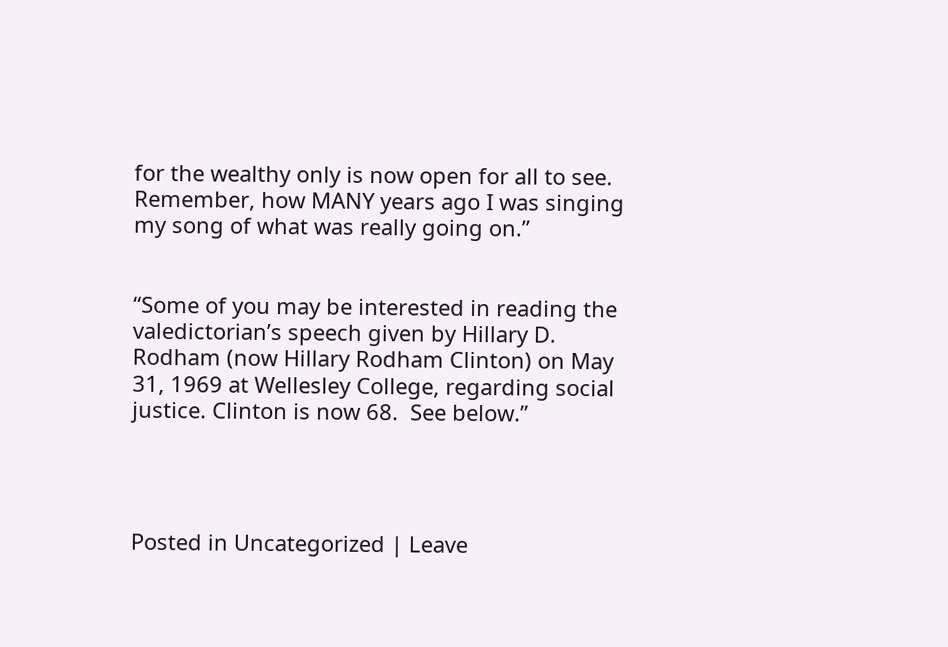for the wealthy only is now open for all to see.  Remember, how MANY years ago I was singing my song of what was really going on.”


“Some of you may be interested in reading the valedictorian’s speech given by Hillary D. Rodham (now Hillary Rodham Clinton) on May 31, 1969 at Wellesley College, regarding social justice. Clinton is now 68.  See below.”




Posted in Uncategorized | Leave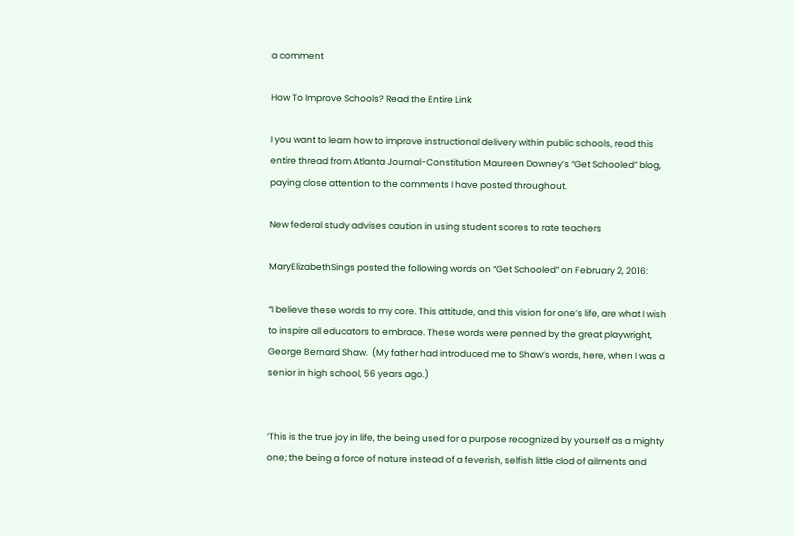a comment

How To Improve Schools? Read the Entire Link

I you want to learn how to improve instructional delivery within public schools, read this entire thread from Atlanta Journal-Constitution Maureen Downey’s “Get Schooled” blog, paying close attention to the comments I have posted throughout.

New federal study advises caution in using student scores to rate teachers

MaryElizabethSings posted the following words on “Get Schooled” on February 2, 2016:

“I believe these words to my core. This attitude, and this vision for one’s life, are what I wish to inspire all educators to embrace. These words were penned by the great playwright, George Bernard Shaw.  (My father had introduced me to Shaw’s words, here, when I was a senior in high school, 56 years ago.)


‘This is the true joy in life, the being used for a purpose recognized by yourself as a mighty one; the being a force of nature instead of a feverish, selfish little clod of ailments and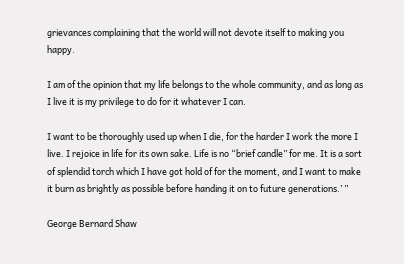grievances complaining that the world will not devote itself to making you happy.

I am of the opinion that my life belongs to the whole community, and as long as I live it is my privilege to do for it whatever I can.

I want to be thoroughly used up when I die, for the harder I work the more I live. I rejoice in life for its own sake. Life is no “brief candle” for me. It is a sort of splendid torch which I have got hold of for the moment, and I want to make it burn as brightly as possible before handing it on to future generations.’ ”

George Bernard Shaw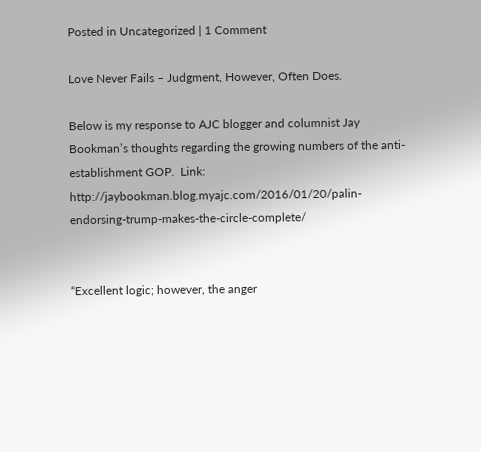Posted in Uncategorized | 1 Comment

Love Never Fails – Judgment, However, Often Does.

Below is my response to AJC blogger and columnist Jay Bookman’s thoughts regarding the growing numbers of the anti-establishment GOP.  Link: http://jaybookman.blog.myajc.com/2016/01/20/palin-endorsing-trump-makes-the-circle-complete/


“Excellent logic; however, the anger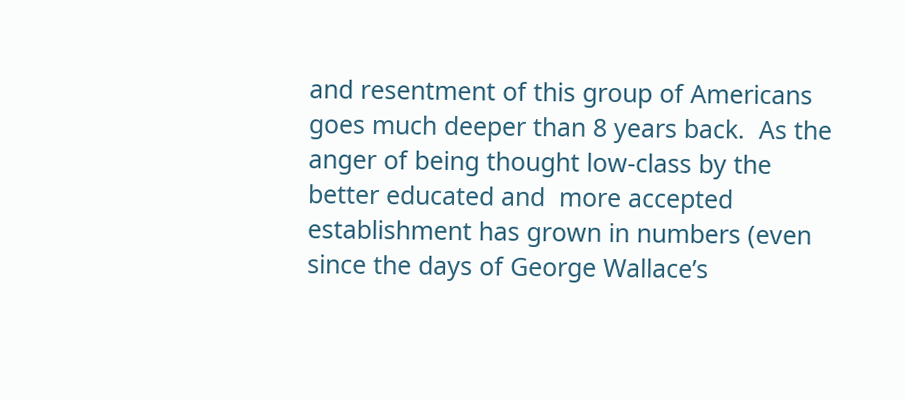and resentment of this group of Americans goes much deeper than 8 years back.  As the anger of being thought low-class by the better educated and  more accepted establishment has grown in numbers (even since the days of George Wallace’s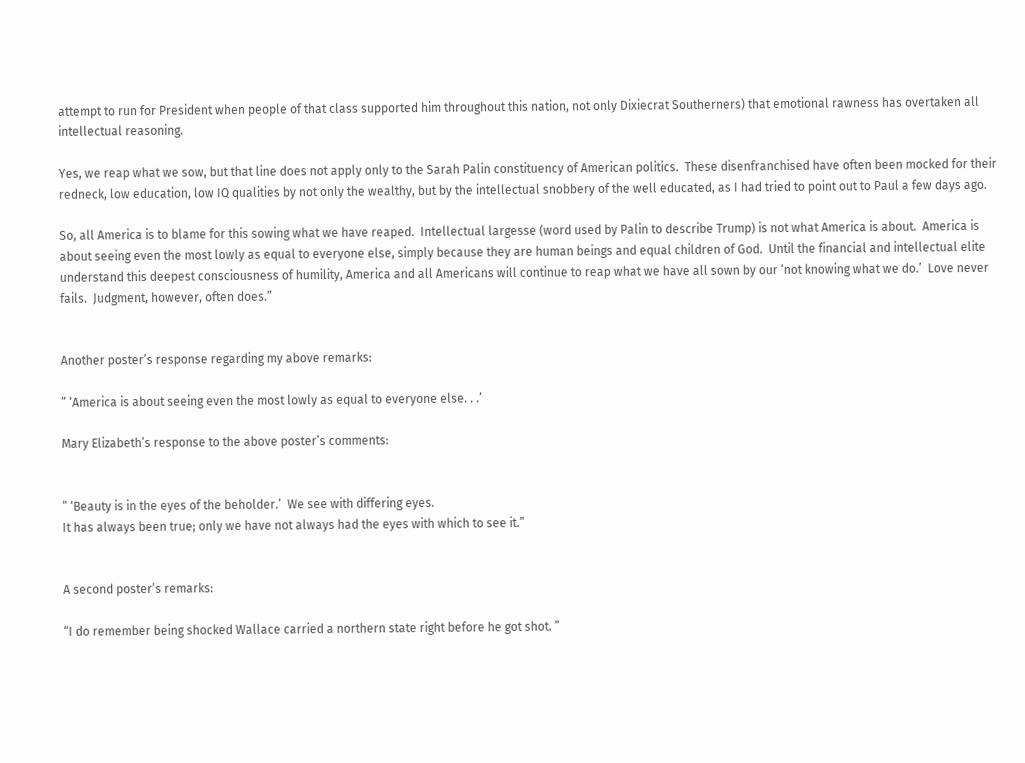attempt to run for President when people of that class supported him throughout this nation, not only Dixiecrat Southerners) that emotional rawness has overtaken all intellectual reasoning.

Yes, we reap what we sow, but that line does not apply only to the Sarah Palin constituency of American politics.  These disenfranchised have often been mocked for their redneck, low education, low IQ qualities by not only the wealthy, but by the intellectual snobbery of the well educated, as I had tried to point out to Paul a few days ago.

So, all America is to blame for this sowing what we have reaped.  Intellectual largesse (word used by Palin to describe Trump) is not what America is about.  America is about seeing even the most lowly as equal to everyone else, simply because they are human beings and equal children of God.  Until the financial and intellectual elite understand this deepest consciousness of humility, America and all Americans will continue to reap what we have all sown by our ‘not knowing what we do.’  Love never fails.  Judgment, however, often does.”


Another poster’s response regarding my above remarks:

” ‘America is about seeing even the most lowly as equal to everyone else. . .’

Mary Elizabeth’s response to the above poster’s comments:


” ‘Beauty is in the eyes of the beholder.’  We see with differing eyes.
It has always been true; only we have not always had the eyes with which to see it.”


A second poster’s remarks:

“I do remember being shocked Wallace carried a northern state right before he got shot. ”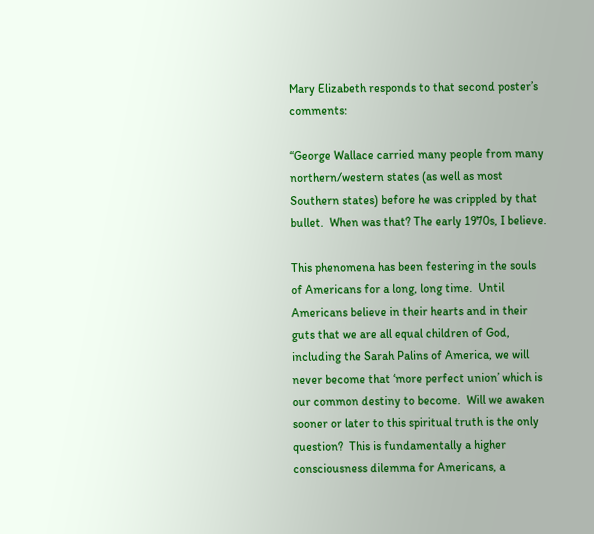Mary Elizabeth responds to that second poster’s comments:

“George Wallace carried many people from many northern/western states (as well as most Southern states) before he was crippled by that bullet.  When was that? The early 1970s, I believe.

This phenomena has been festering in the souls of Americans for a long, long time.  Until Americans believe in their hearts and in their guts that we are all equal children of God, including the Sarah Palins of America, we will never become that ‘more perfect union’ which is our common destiny to become.  Will we awaken sooner or later to this spiritual truth is the only question?  This is fundamentally a higher consciousness dilemma for Americans, a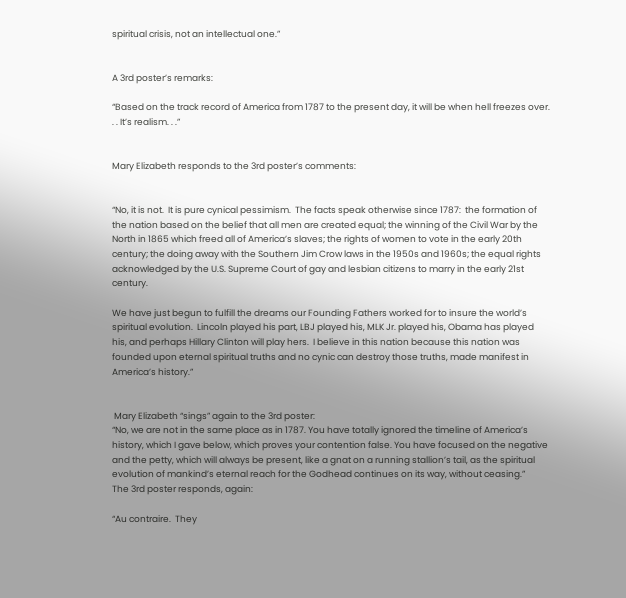spiritual crisis, not an intellectual one.”


A 3rd poster’s remarks:

“Based on the track record of America from 1787 to the present day, it will be when hell freezes over. . . It’s realism. . .”


Mary Elizabeth responds to the 3rd poster’s comments:


“No, it is not.  It is pure cynical pessimism.  The facts speak otherwise since 1787:  the formation of the nation based on the belief that all men are created equal; the winning of the Civil War by the North in 1865 which freed all of America’s slaves; the rights of women to vote in the early 20th century; the doing away with the Southern Jim Crow laws in the 1950s and 1960s; the equal rights acknowledged by the U.S. Supreme Court of gay and lesbian citizens to marry in the early 21st century.

We have just begun to fulfill the dreams our Founding Fathers worked for to insure the world’s spiritual evolution.  Lincoln played his part, LBJ played his, MLK Jr. played his, Obama has played his, and perhaps Hillary Clinton will play hers.  I believe in this nation because this nation was founded upon eternal spiritual truths and no cynic can destroy those truths, made manifest in America’s history.”


 Mary Elizabeth “sings” again to the 3rd poster:
“No, we are not in the same place as in 1787. You have totally ignored the timeline of America’s history, which I gave below, which proves your contention false. You have focused on the negative and the petty, which will always be present, like a gnat on a running stallion’s tail, as the spiritual evolution of mankind’s eternal reach for the Godhead continues on its way, without ceasing.”
The 3rd poster responds, again:

“Au contraire.  They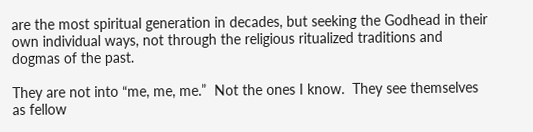are the most spiritual generation in decades, but seeking the Godhead in their own individual ways, not through the religious ritualized traditions and dogmas of the past.

They are not into “me, me, me.”  Not the ones I know.  They see themselves as fellow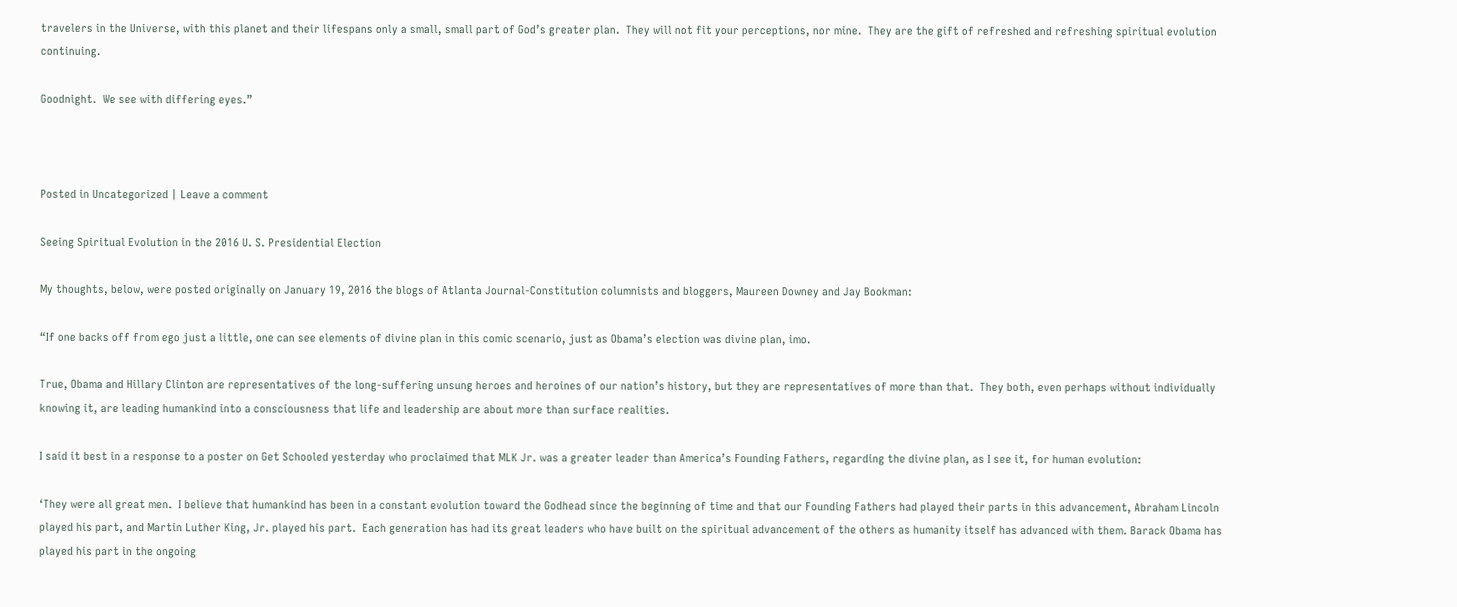travelers in the Universe, with this planet and their lifespans only a small, small part of God’s greater plan.  They will not fit your perceptions, nor mine.  They are the gift of refreshed and refreshing spiritual evolution continuing.

Goodnight.  We see with differing eyes.”



Posted in Uncategorized | Leave a comment

Seeing Spiritual Evolution in the 2016 U. S. Presidential Election

My thoughts, below, were posted originally on January 19, 2016 the blogs of Atlanta Journal-Constitution columnists and bloggers, Maureen Downey and Jay Bookman:

“If one backs off from ego just a little, one can see elements of divine plan in this comic scenario, just as Obama’s election was divine plan, imo.

True, Obama and Hillary Clinton are representatives of the long-suffering unsung heroes and heroines of our nation’s history, but they are representatives of more than that.  They both, even perhaps without individually knowing it, are leading humankind into a consciousness that life and leadership are about more than surface realities.

I said it best in a response to a poster on Get Schooled yesterday who proclaimed that MLK Jr. was a greater leader than America’s Founding Fathers, regarding the divine plan, as I see it, for human evolution:

‘They were all great men.  I believe that humankind has been in a constant evolution toward the Godhead since the beginning of time and that our Founding Fathers had played their parts in this advancement, Abraham Lincoln played his part, and Martin Luther King, Jr. played his part.  Each generation has had its great leaders who have built on the spiritual advancement of the others as humanity itself has advanced with them. Barack Obama has played his part in the ongoing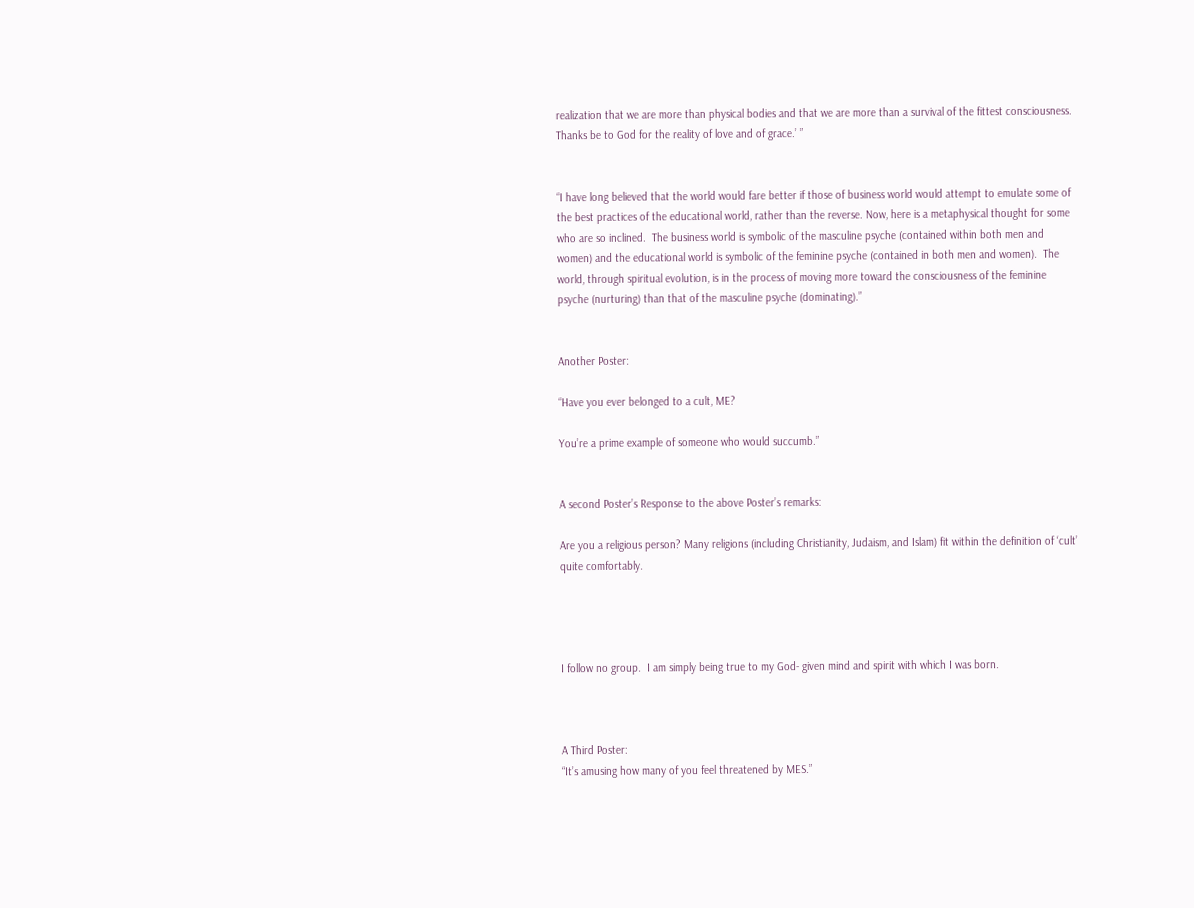realization that we are more than physical bodies and that we are more than a survival of the fittest consciousness. Thanks be to God for the reality of love and of grace.’ ”


“I have long believed that the world would fare better if those of business world would attempt to emulate some of the best practices of the educational world, rather than the reverse. Now, here is a metaphysical thought for some who are so inclined.  The business world is symbolic of the masculine psyche (contained within both men and women) and the educational world is symbolic of the feminine psyche (contained in both men and women).  The world, through spiritual evolution, is in the process of moving more toward the consciousness of the feminine psyche (nurturing) than that of the masculine psyche (dominating).”


Another Poster:

“Have you ever belonged to a cult, ME?

You’re a prime example of someone who would succumb.”


A second Poster’s Response to the above Poster’s remarks:

Are you a religious person? Many religions (including Christianity, Judaism, and Islam) fit within the definition of ‘cult’ quite comfortably.




I follow no group.  I am simply being true to my God- given mind and spirit with which I was born.



A Third Poster:
“It’s amusing how many of you feel threatened by MES.”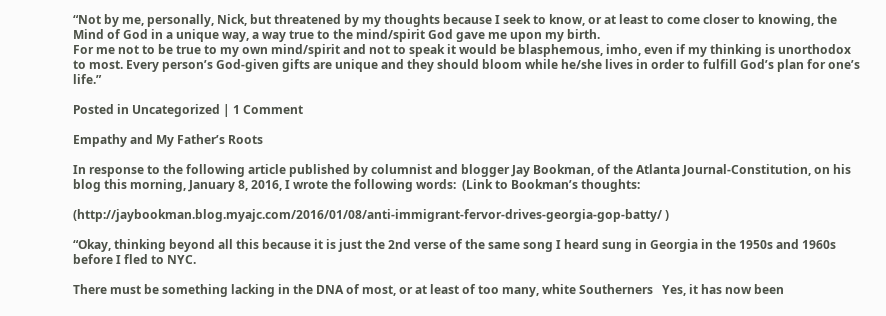“Not by me, personally, Nick, but threatened by my thoughts because I seek to know, or at least to come closer to knowing, the Mind of God in a unique way, a way true to the mind/spirit God gave me upon my birth.
For me not to be true to my own mind/spirit and not to speak it would be blasphemous, imho, even if my thinking is unorthodox to most. Every person’s God-given gifts are unique and they should bloom while he/she lives in order to fulfill God’s plan for one’s life.”

Posted in Uncategorized | 1 Comment

Empathy and My Father’s Roots

In response to the following article published by columnist and blogger Jay Bookman, of the Atlanta Journal-Constitution, on his blog this morning, January 8, 2016, I wrote the following words:  (Link to Bookman’s thoughts:

(http://jaybookman.blog.myajc.com/2016/01/08/anti-immigrant-fervor-drives-georgia-gop-batty/ )

“Okay, thinking beyond all this because it is just the 2nd verse of the same song I heard sung in Georgia in the 1950s and 1960s before I fled to NYC.

There must be something lacking in the DNA of most, or at least of too many, white Southerners   Yes, it has now been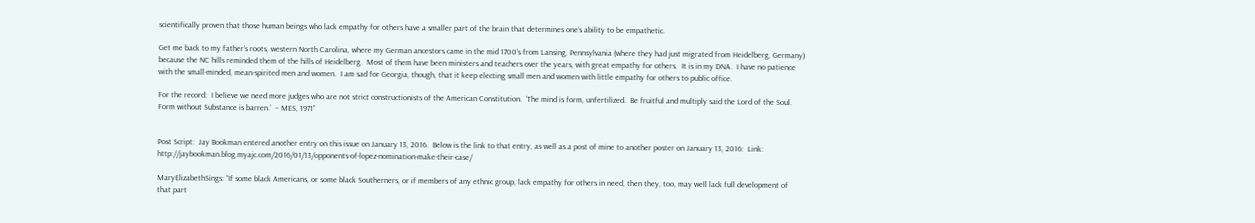scientifically proven that those human beings who lack empathy for others have a smaller part of the brain that determines one’s ability to be empathetic.

Get me back to my father’s roots, western North Carolina, where my German ancestors came in the mid 1700’s from Lansing, Pennsylvania (where they had just migrated from Heidelberg, Germany) because the NC hills reminded them of the hills of Heidelberg.  Most of them have been ministers and teachers over the years, with great empathy for others.  It is in my DNA.  I have no patience with the small-minded, mean-spirited men and women.  I am sad for Georgia, though, that it keep electing small men and women with little empathy for others to public office.

For the record:  I believe we need more judges who are not strict constructionists of the American Constitution.  ‘The mind is form, unfertilized.  Be fruitful and multiply said the Lord of the Soul.  Form without Substance is barren.’  – MES, 1971”


Post Script:  Jay Bookman entered another entry on this issue on January 13, 2016.  Below is the link to that entry, as well as a post of mine to another poster on January 13, 2016:  Link: http://jaybookman.blog.myajc.com/2016/01/13/opponents-of-lopez-nomination-make-their-case/

MaryElizabethSings: “If some black Americans, or some black Southerners, or if members of any ethnic group, lack empathy for others in need, then they, too, may well lack full development of that part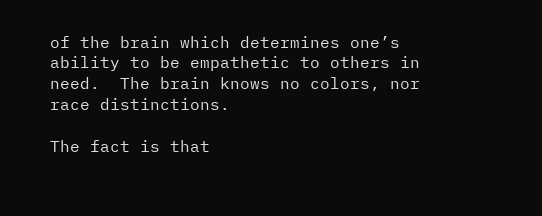of the brain which determines one’s ability to be empathetic to others in need.  The brain knows no colors, nor race distinctions.

The fact is that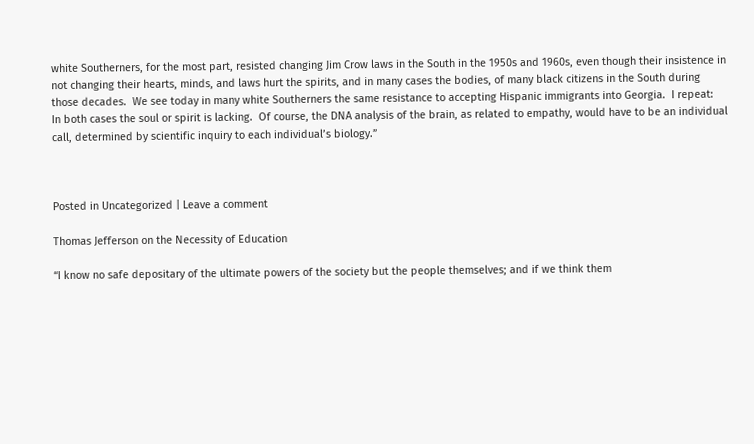white Southerners, for the most part, resisted changing Jim Crow laws in the South in the 1950s and 1960s, even though their insistence in not changing their hearts, minds, and laws hurt the spirits, and in many cases the bodies, of many black citizens in the South during those decades.  We see today in many white Southerners the same resistance to accepting Hispanic immigrants into Georgia.  I repeat:  In both cases the soul or spirit is lacking.  Of course, the DNA analysis of the brain, as related to empathy, would have to be an individual call, determined by scientific inquiry to each individual’s biology.”



Posted in Uncategorized | Leave a comment

Thomas Jefferson on the Necessity of Education

“I know no safe depositary of the ultimate powers of the society but the people themselves; and if we think them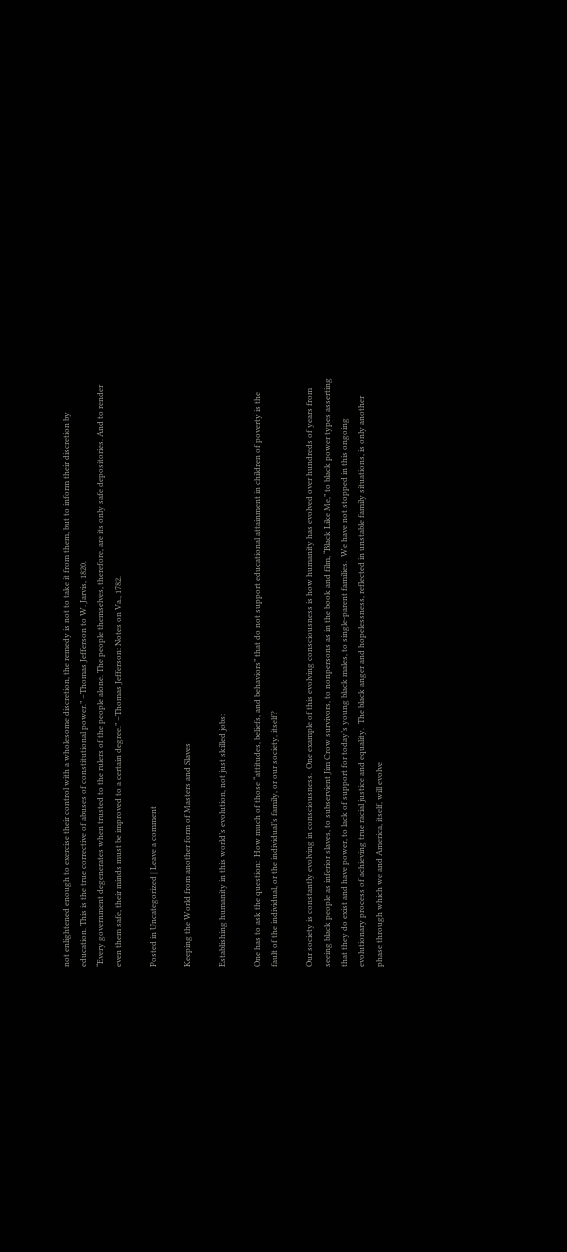not enlightened enough to exercise their control with a wholesome discretion, the remedy is not to take it from them, but to inform their discretion by education. This is the true corrective of abuses of constitutional power.” –Thomas Jefferson to W. Jarvis, 1820.
“Every government degenerates when trusted to the rulers of the people alone. The people themselves, therefore, are its only safe depositories. And to render even them safe, their minds must be improved to a certain degree.” –Thomas Jefferson: Notes on Va., 1782.

Posted in Uncategorized | Leave a comment

Keeping the World from another form of Masters and Slaves

Establishing humanity in this world’s evolution, not just skilled jobs:

One has to ask the question:  How much of those “attitudes, beliefs, and behaviors” that do not support educational attainment in children of poverty is the fault of the individual, or the individual’s family, or our society, itself?

Our society is constantly evolving in consciousness.  One example of this evolving consciousness is how humanity has evolved over hundreds of years from seeing black people as inferior slaves, to subservient Jim Crow survivors, to nonpersons as in the book and film, “Black Like Me,” to black power types asserting that they do exist and have power, to lack of support for today’s young black males, to single-parent families.  We have not stopped in this ongoing evolutionary process of achieving true racial justice and equality.  The black anger and hopelessness, reflected in unstable family situations, is only another phase through which we and America, itself, will evolve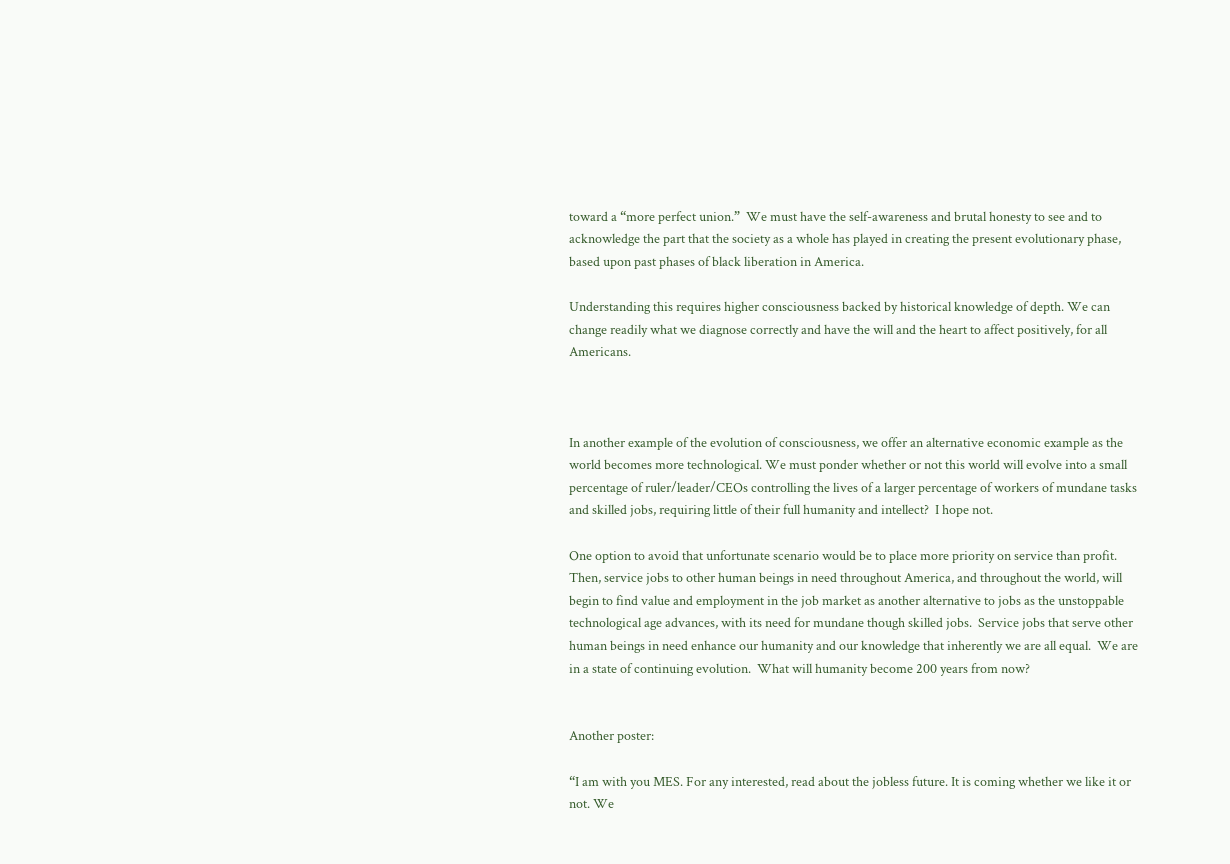toward a “more perfect union.”  We must have the self-awareness and brutal honesty to see and to acknowledge the part that the society as a whole has played in creating the present evolutionary phase, based upon past phases of black liberation in America.

Understanding this requires higher consciousness backed by historical knowledge of depth. We can change readily what we diagnose correctly and have the will and the heart to affect positively, for all Americans.



In another example of the evolution of consciousness, we offer an alternative economic example as the world becomes more technological. We must ponder whether or not this world will evolve into a small percentage of ruler/leader/CEOs controlling the lives of a larger percentage of workers of mundane tasks and skilled jobs, requiring little of their full humanity and intellect?  I hope not.

One option to avoid that unfortunate scenario would be to place more priority on service than profit.  Then, service jobs to other human beings in need throughout America, and throughout the world, will begin to find value and employment in the job market as another alternative to jobs as the unstoppable technological age advances, with its need for mundane though skilled jobs.  Service jobs that serve other human beings in need enhance our humanity and our knowledge that inherently we are all equal.  We are in a state of continuing evolution.  What will humanity become 200 years from now?


Another poster:

“I am with you MES. For any interested, read about the jobless future. It is coming whether we like it or not. We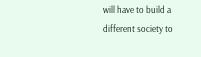will have to build a different society to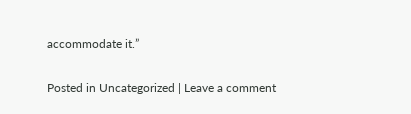accommodate it.”

Posted in Uncategorized | Leave a comment